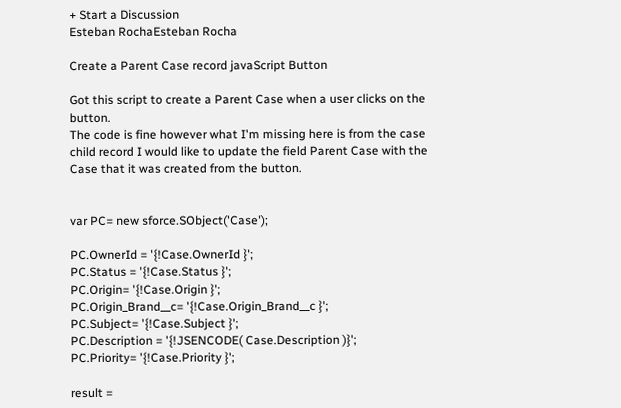+ Start a Discussion
Esteban RochaEsteban Rocha

Create a Parent Case record javaScript Button

Got this script to create a Parent Case when a user clicks on the button.
The code is fine however what I'm missing here is from the case child record I would like to update the field Parent Case with the Case that it was created from the button.


var PC= new sforce.SObject('Case');

PC.OwnerId = '{!Case.OwnerId }';
PC.Status = '{!Case.Status }';
PC.Origin= '{!Case.Origin }';
PC.Origin_Brand__c= '{!Case.Origin_Brand__c }';
PC.Subject= '{!Case.Subject }';
PC.Description = '{!JSENCODE( Case.Description )}';
PC.Priority= '{!Case.Priority }';

result =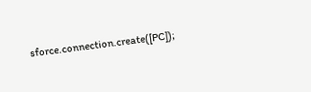sforce.connection.create([PC]);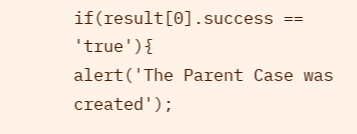if(result[0].success == 'true'){
alert('The Parent Case was created');